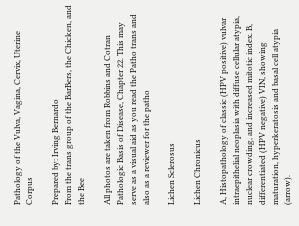Pathology of the Vulva, Vagina, Cervix, Uterine Corpus

Prepared by: Irving Bernardo
From the trans group of the BarBers, the Chicken, and the Bee

All photos are taken from Robbins and Cotran Pathologic Basis of Disease, Chapter 22. This may serve as a visual aid as you read the Patho trans and also as a reviewer for the patho

Lichen Sclerosus

Lichen Chronicus

A, Histopathology of classic (HPV positive) vulvar intraepithelial neoplasia with diffuse cellular atypia, nuclear crowding, and increased mitotic index. B, differentiated (HPV negative) VIN, showing maturation, hyperkeratosis and basal cell atypia (arrow).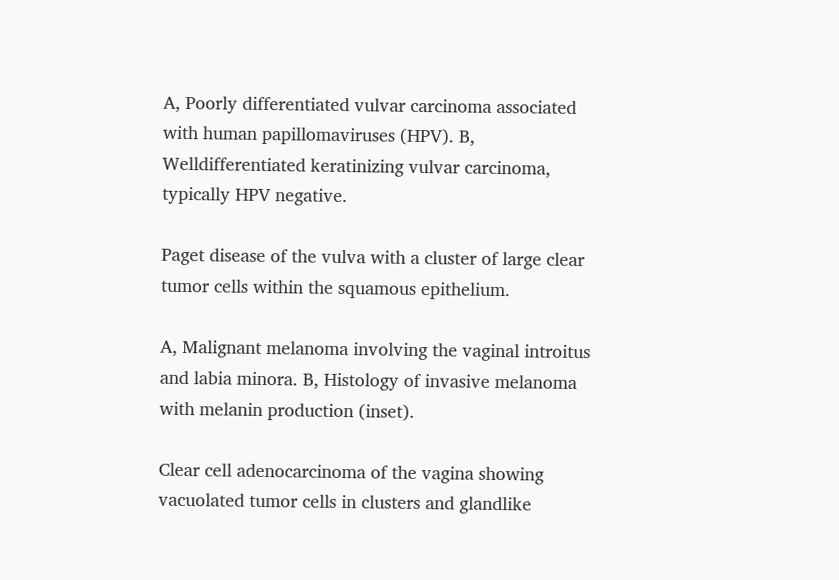A, Poorly differentiated vulvar carcinoma associated with human papillomaviruses (HPV). B, Welldifferentiated keratinizing vulvar carcinoma, typically HPV negative.

Paget disease of the vulva with a cluster of large clear tumor cells within the squamous epithelium.

A, Malignant melanoma involving the vaginal introitus and labia minora. B, Histology of invasive melanoma with melanin production (inset).

Clear cell adenocarcinoma of the vagina showing vacuolated tumor cells in clusters and glandlike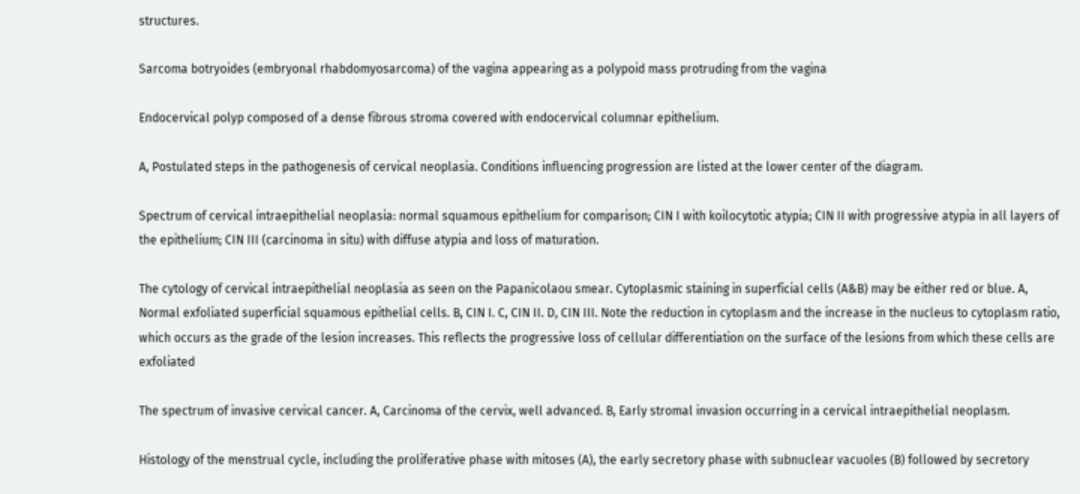structures.

Sarcoma botryoides (embryonal rhabdomyosarcoma) of the vagina appearing as a polypoid mass protruding from the vagina

Endocervical polyp composed of a dense fibrous stroma covered with endocervical columnar epithelium.

A, Postulated steps in the pathogenesis of cervical neoplasia. Conditions influencing progression are listed at the lower center of the diagram.

Spectrum of cervical intraepithelial neoplasia: normal squamous epithelium for comparison; CIN I with koilocytotic atypia; CIN II with progressive atypia in all layers of the epithelium; CIN III (carcinoma in situ) with diffuse atypia and loss of maturation.

The cytology of cervical intraepithelial neoplasia as seen on the Papanicolaou smear. Cytoplasmic staining in superficial cells (A&B) may be either red or blue. A, Normal exfoliated superficial squamous epithelial cells. B, CIN I. C, CIN II. D, CIN III. Note the reduction in cytoplasm and the increase in the nucleus to cytoplasm ratio, which occurs as the grade of the lesion increases. This reflects the progressive loss of cellular differentiation on the surface of the lesions from which these cells are exfoliated

The spectrum of invasive cervical cancer. A, Carcinoma of the cervix, well advanced. B, Early stromal invasion occurring in a cervical intraepithelial neoplasm.

Histology of the menstrual cycle, including the proliferative phase with mitoses (A), the early secretory phase with subnuclear vacuoles (B) followed by secretory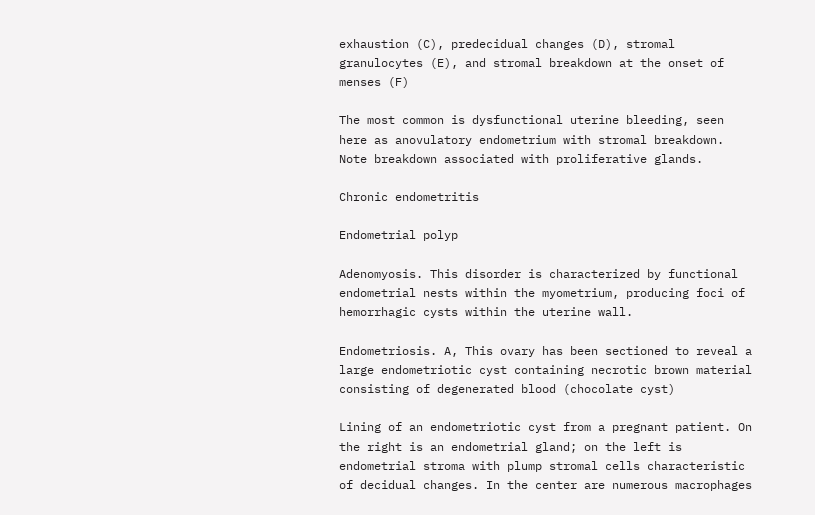exhaustion (C), predecidual changes (D), stromal granulocytes (E), and stromal breakdown at the onset of menses (F)

The most common is dysfunctional uterine bleeding, seen here as anovulatory endometrium with stromal breakdown. Note breakdown associated with proliferative glands.

Chronic endometritis

Endometrial polyp

Adenomyosis. This disorder is characterized by functional endometrial nests within the myometrium, producing foci of hemorrhagic cysts within the uterine wall.

Endometriosis. A, This ovary has been sectioned to reveal a large endometriotic cyst containing necrotic brown material consisting of degenerated blood (chocolate cyst)

Lining of an endometriotic cyst from a pregnant patient. On the right is an endometrial gland; on the left is endometrial stroma with plump stromal cells characteristic of decidual changes. In the center are numerous macrophages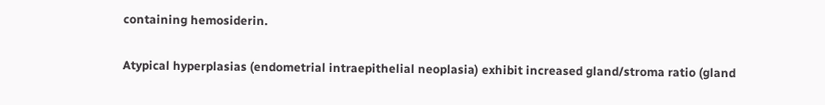containing hemosiderin.

Atypical hyperplasias (endometrial intraepithelial neoplasia) exhibit increased gland/stroma ratio (gland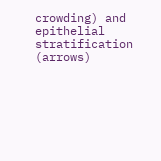crowding) and epithelial stratification (arrows)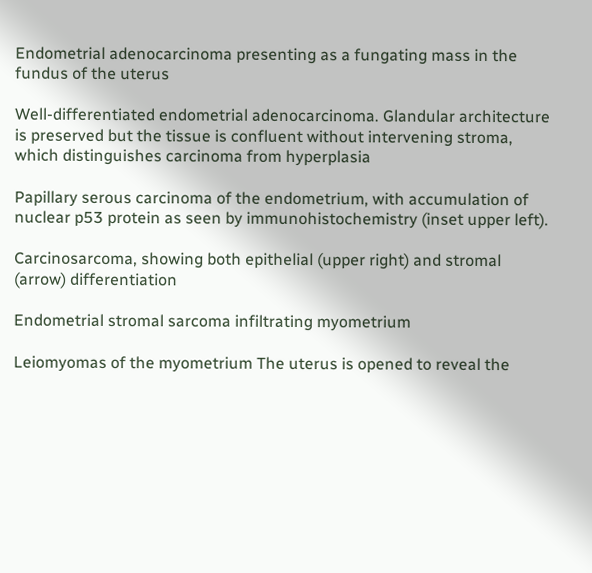Endometrial adenocarcinoma presenting as a fungating mass in the fundus of the uterus

Well-differentiated endometrial adenocarcinoma. Glandular architecture is preserved but the tissue is confluent without intervening stroma, which distinguishes carcinoma from hyperplasia

Papillary serous carcinoma of the endometrium, with accumulation of nuclear p53 protein as seen by immunohistochemistry (inset upper left).

Carcinosarcoma, showing both epithelial (upper right) and stromal (arrow) differentiation

Endometrial stromal sarcoma infiltrating myometrium

Leiomyomas of the myometrium The uterus is opened to reveal the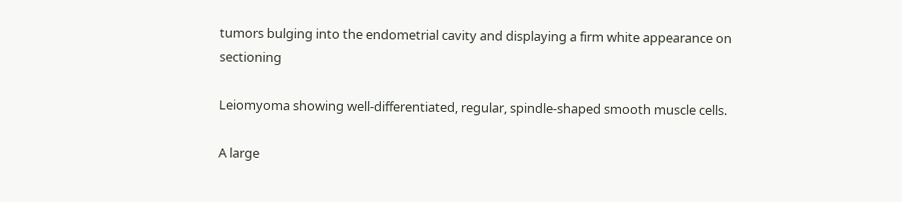tumors bulging into the endometrial cavity and displaying a firm white appearance on sectioning

Leiomyoma showing well-differentiated, regular, spindle-shaped smooth muscle cells.

A large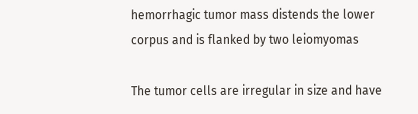hemorrhagic tumor mass distends the lower corpus and is flanked by two leiomyomas

The tumor cells are irregular in size and have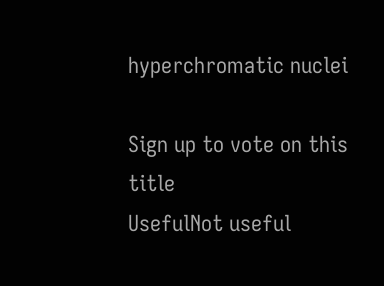hyperchromatic nuclei

Sign up to vote on this title
UsefulNot useful